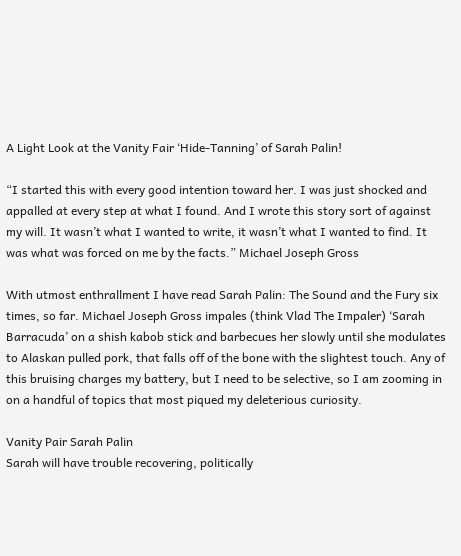A Light Look at the Vanity Fair ‘Hide-Tanning’ of Sarah Palin!

“I started this with every good intention toward her. I was just shocked and appalled at every step at what I found. And I wrote this story sort of against my will. It wasn’t what I wanted to write, it wasn’t what I wanted to find. It was what was forced on me by the facts.” Michael Joseph Gross

With utmost enthrallment I have read Sarah Palin: The Sound and the Fury six times, so far. Michael Joseph Gross impales (think Vlad The Impaler) ‘Sarah Barracuda’ on a shish kabob stick and barbecues her slowly until she modulates to Alaskan pulled pork, that falls off of the bone with the slightest touch. Any of this bruising charges my battery, but I need to be selective, so I am zooming in on a handful of topics that most piqued my deleterious curiosity.

Vanity Pair Sarah Palin
Sarah will have trouble recovering, politically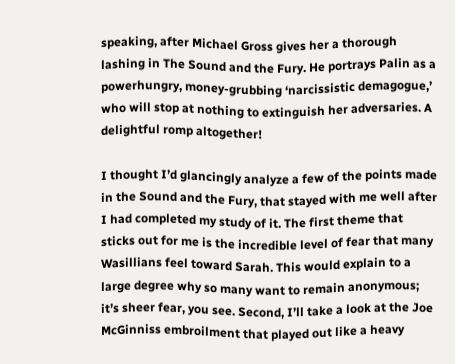speaking, after Michael Gross gives her a thorough lashing in The Sound and the Fury. He portrays Palin as a powerhungry, money-grubbing ‘narcissistic demagogue,’ who will stop at nothing to extinguish her adversaries. A delightful romp altogether!

I thought I’d glancingly analyze a few of the points made in the Sound and the Fury, that stayed with me well after I had completed my study of it. The first theme that sticks out for me is the incredible level of fear that many Wasillians feel toward Sarah. This would explain to a large degree why so many want to remain anonymous; it’s sheer fear, you see. Second, I’ll take a look at the Joe McGinniss embroilment that played out like a heavy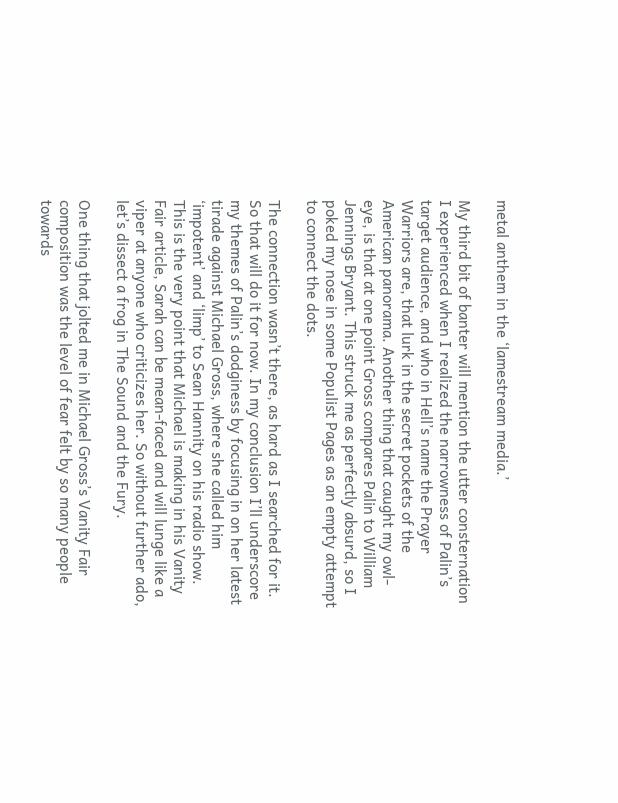metal anthem in the ‘lamestream media.’

My third bit of banter will mention the utter consternation I experienced when I realized the narrowness of Palin’s target audience, and who in Hell’s name the Prayer Warriors are, that lurk in the secret pockets of the American panorama. Another thing that caught my owl-eye, is that at one point Gross compares Palin to William Jennings Bryant. This struck me as perfectly absurd, so I poked my nose in some Populist Pages as an empty attempt to connect the dots.

The connection wasn’t there, as hard as I searched for it. So that will do it for now. In my conclusion I’ll underscore my themes of Palin’s dodginess by focusing in on her latest tirade against Michael Gross, where she called him ‘impotent’ and ‘limp’ to Sean Hannity on his radio show. This is the very point that Michael is making in his Vanity Fair article, Sarah can be mean-faced and will lunge like a viper at anyone who criticizes her. So without further ado, let’s dissect a frog in The Sound and the Fury.

One thing that jolted me in Michael Gross’s Vanity Fair composition was the level of fear felt by so many people towards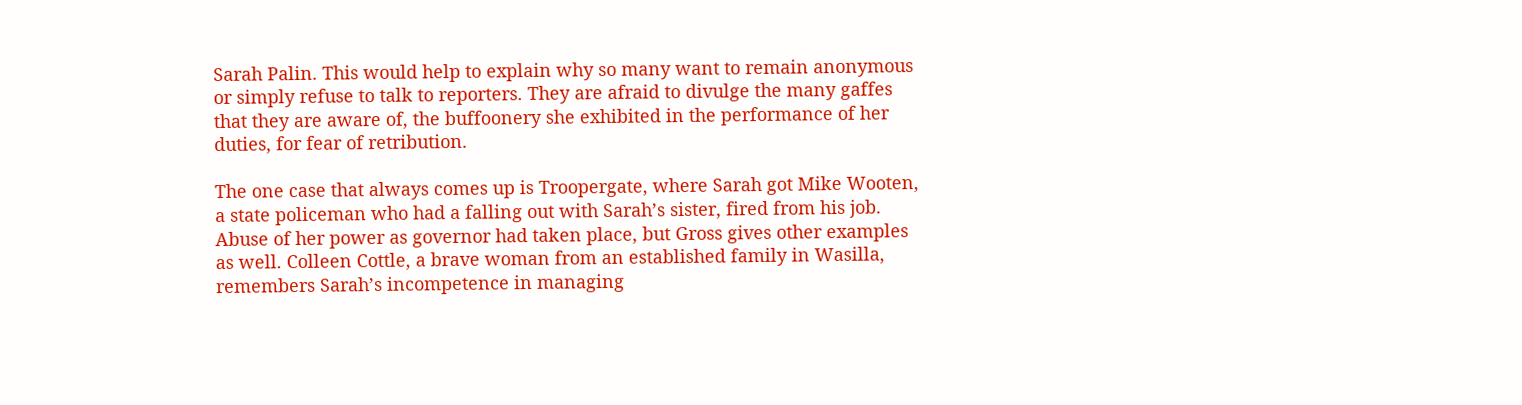Sarah Palin. This would help to explain why so many want to remain anonymous or simply refuse to talk to reporters. They are afraid to divulge the many gaffes that they are aware of, the buffoonery she exhibited in the performance of her duties, for fear of retribution.

The one case that always comes up is Troopergate, where Sarah got Mike Wooten, a state policeman who had a falling out with Sarah’s sister, fired from his job. Abuse of her power as governor had taken place, but Gross gives other examples as well. Colleen Cottle, a brave woman from an established family in Wasilla, remembers Sarah’s incompetence in managing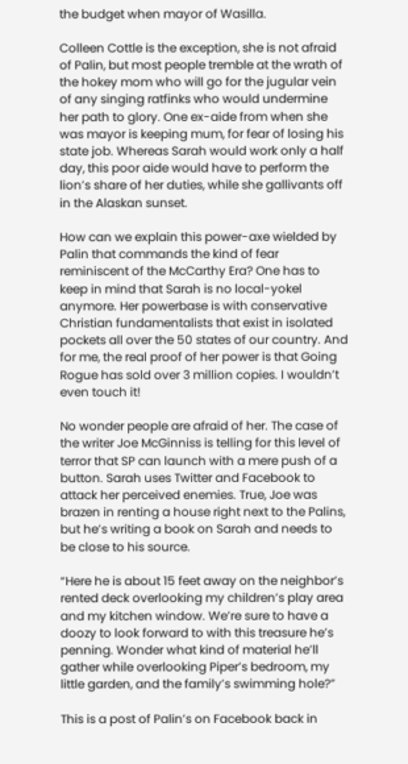the budget when mayor of Wasilla.

Colleen Cottle is the exception, she is not afraid of Palin, but most people tremble at the wrath of the hokey mom who will go for the jugular vein of any singing ratfinks who would undermine her path to glory. One ex-aide from when she was mayor is keeping mum, for fear of losing his state job. Whereas Sarah would work only a half day, this poor aide would have to perform the lion’s share of her duties, while she gallivants off in the Alaskan sunset.

How can we explain this power-axe wielded by Palin that commands the kind of fear reminiscent of the McCarthy Era? One has to keep in mind that Sarah is no local-yokel anymore. Her powerbase is with conservative Christian fundamentalists that exist in isolated pockets all over the 50 states of our country. And for me, the real proof of her power is that Going Rogue has sold over 3 million copies. I wouldn’t even touch it!

No wonder people are afraid of her. The case of the writer Joe McGinniss is telling for this level of terror that SP can launch with a mere push of a button. Sarah uses Twitter and Facebook to attack her perceived enemies. True, Joe was brazen in renting a house right next to the Palins, but he’s writing a book on Sarah and needs to be close to his source.

“Here he is about 15 feet away on the neighbor’s rented deck overlooking my children’s play area and my kitchen window. We’re sure to have a doozy to look forward to with this treasure he’s penning. Wonder what kind of material he’ll gather while overlooking Piper’s bedroom, my little garden, and the family’s swimming hole?”

This is a post of Palin’s on Facebook back in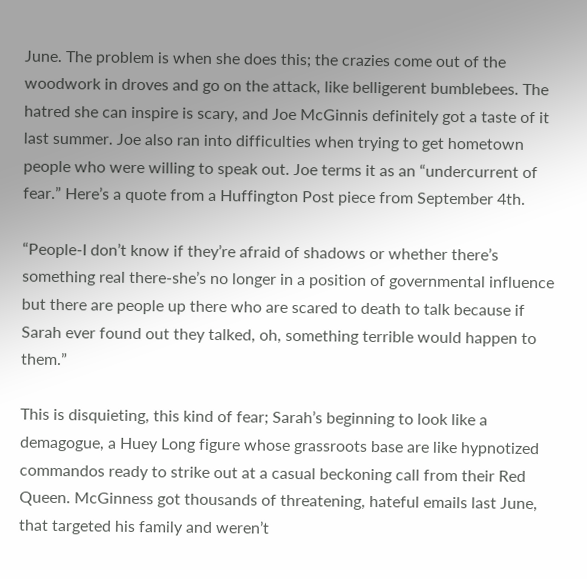June. The problem is when she does this; the crazies come out of the woodwork in droves and go on the attack, like belligerent bumblebees. The hatred she can inspire is scary, and Joe McGinnis definitely got a taste of it last summer. Joe also ran into difficulties when trying to get hometown people who were willing to speak out. Joe terms it as an “undercurrent of fear.” Here’s a quote from a Huffington Post piece from September 4th.

“People-I don’t know if they’re afraid of shadows or whether there’s something real there-she’s no longer in a position of governmental influence but there are people up there who are scared to death to talk because if Sarah ever found out they talked, oh, something terrible would happen to them.”

This is disquieting, this kind of fear; Sarah’s beginning to look like a demagogue, a Huey Long figure whose grassroots base are like hypnotized commandos ready to strike out at a casual beckoning call from their Red Queen. McGinness got thousands of threatening, hateful emails last June, that targeted his family and weren’t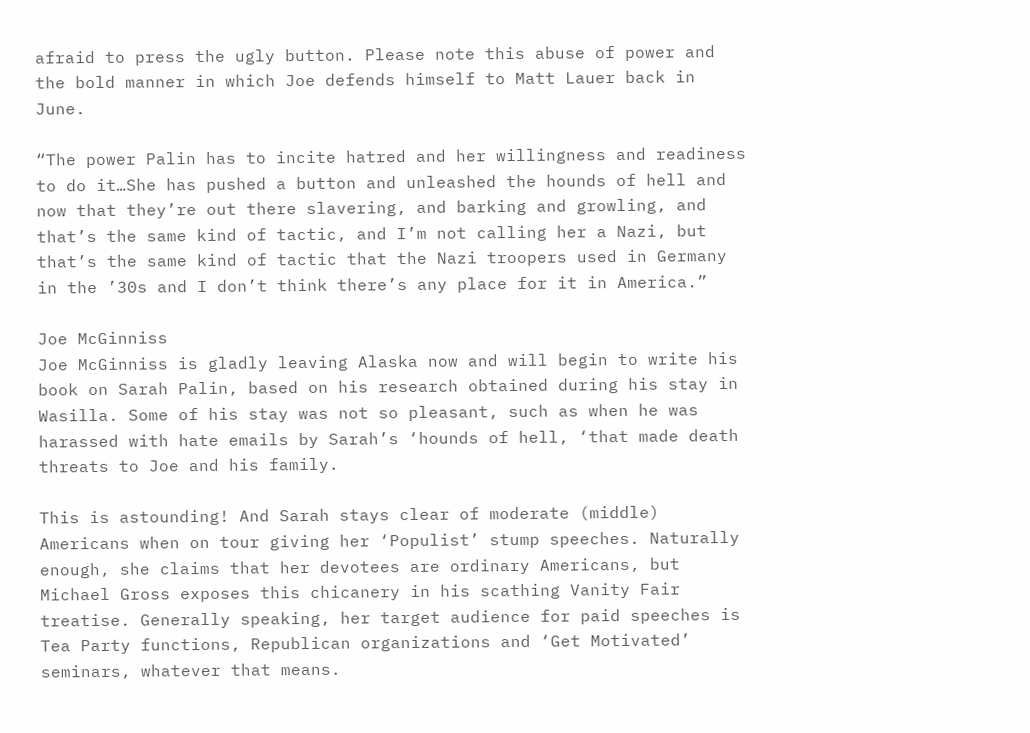afraid to press the ugly button. Please note this abuse of power and the bold manner in which Joe defends himself to Matt Lauer back in June.

“The power Palin has to incite hatred and her willingness and readiness to do it…She has pushed a button and unleashed the hounds of hell and now that they’re out there slavering, and barking and growling, and that’s the same kind of tactic, and I’m not calling her a Nazi, but that’s the same kind of tactic that the Nazi troopers used in Germany in the ’30s and I don’t think there’s any place for it in America.”

Joe McGinniss
Joe McGinniss is gladly leaving Alaska now and will begin to write his book on Sarah Palin, based on his research obtained during his stay in Wasilla. Some of his stay was not so pleasant, such as when he was harassed with hate emails by Sarah’s ‘hounds of hell, ‘that made death threats to Joe and his family.

This is astounding! And Sarah stays clear of moderate (middle) Americans when on tour giving her ‘Populist’ stump speeches. Naturally enough, she claims that her devotees are ordinary Americans, but Michael Gross exposes this chicanery in his scathing Vanity Fair treatise. Generally speaking, her target audience for paid speeches is Tea Party functions, Republican organizations and ‘Get Motivated’ seminars, whatever that means.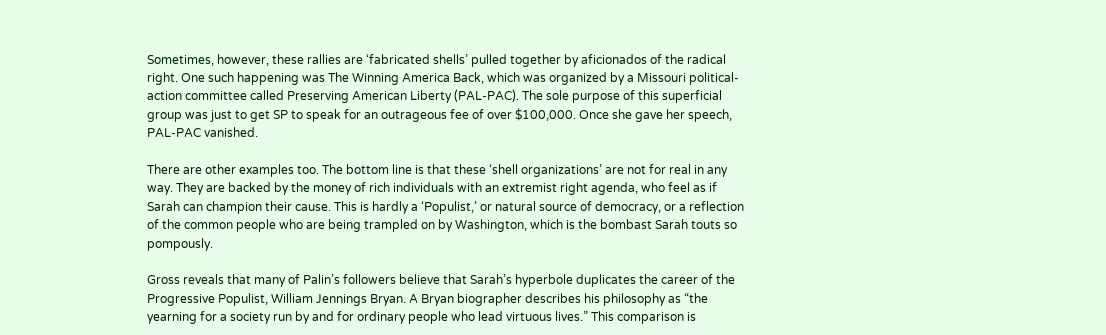Sometimes, however, these rallies are ‘fabricated shells’ pulled together by aficionados of the radical right. One such happening was The Winning America Back, which was organized by a Missouri political-action committee called Preserving American Liberty (PAL-PAC). The sole purpose of this superficial group was just to get SP to speak for an outrageous fee of over $100,000. Once she gave her speech, PAL-PAC vanished.

There are other examples too. The bottom line is that these ‘shell organizations’ are not for real in any way. They are backed by the money of rich individuals with an extremist right agenda, who feel as if Sarah can champion their cause. This is hardly a ‘Populist,’ or natural source of democracy, or a reflection of the common people who are being trampled on by Washington, which is the bombast Sarah touts so pompously.

Gross reveals that many of Palin’s followers believe that Sarah’s hyperbole duplicates the career of the Progressive Populist, William Jennings Bryan. A Bryan biographer describes his philosophy as “the yearning for a society run by and for ordinary people who lead virtuous lives.” This comparison is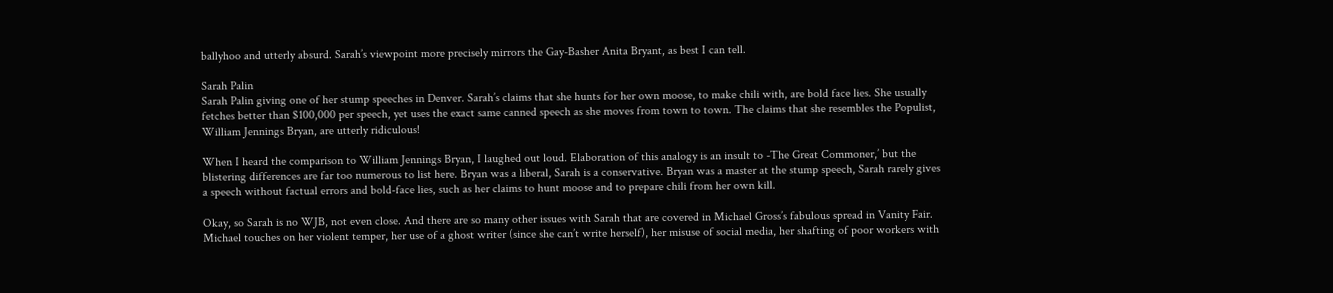ballyhoo and utterly absurd. Sarah’s viewpoint more precisely mirrors the Gay-Basher Anita Bryant, as best I can tell.

Sarah Palin
Sarah Palin giving one of her stump speeches in Denver. Sarah’s claims that she hunts for her own moose, to make chili with, are bold face lies. She usually fetches better than $100,000 per speech, yet uses the exact same canned speech as she moves from town to town. The claims that she resembles the Populist, William Jennings Bryan, are utterly ridiculous!

When I heard the comparison to William Jennings Bryan, I laughed out loud. Elaboration of this analogy is an insult to -The Great Commoner,’ but the blistering differences are far too numerous to list here. Bryan was a liberal, Sarah is a conservative. Bryan was a master at the stump speech, Sarah rarely gives a speech without factual errors and bold-face lies, such as her claims to hunt moose and to prepare chili from her own kill.

Okay, so Sarah is no WJB, not even close. And there are so many other issues with Sarah that are covered in Michael Gross’s fabulous spread in Vanity Fair. Michael touches on her violent temper, her use of a ghost writer (since she can’t write herself), her misuse of social media, her shafting of poor workers with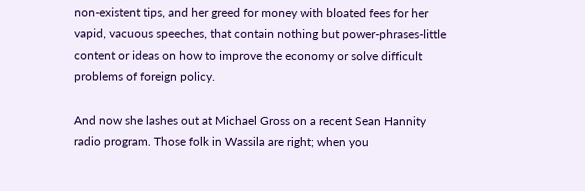non-existent tips, and her greed for money with bloated fees for her vapid, vacuous speeches, that contain nothing but power-phrases-little content or ideas on how to improve the economy or solve difficult problems of foreign policy.

And now she lashes out at Michael Gross on a recent Sean Hannity radio program. Those folk in Wassila are right; when you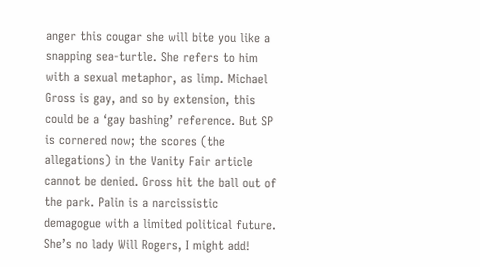anger this cougar she will bite you like a snapping sea-turtle. She refers to him with a sexual metaphor, as limp. Michael Gross is gay, and so by extension, this could be a ‘gay bashing’ reference. But SP is cornered now; the scores (the allegations) in the Vanity Fair article cannot be denied. Gross hit the ball out of the park. Palin is a narcissistic demagogue with a limited political future. She’s no lady Will Rogers, I might add!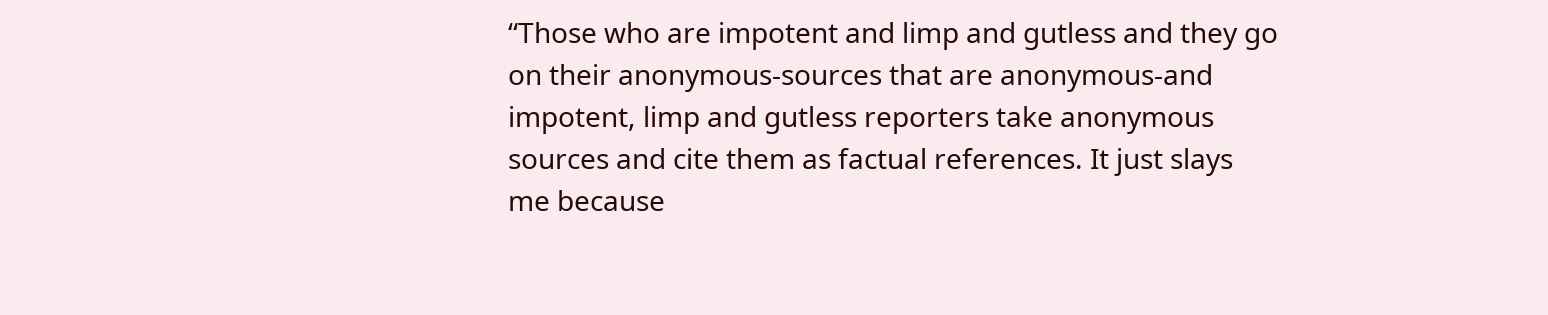“Those who are impotent and limp and gutless and they go on their anonymous-sources that are anonymous-and impotent, limp and gutless reporters take anonymous sources and cite them as factual references. It just slays me because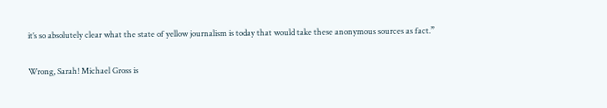it’s so absolutely clear what the state of yellow journalism is today that would take these anonymous sources as fact.”

Wrong, Sarah! Michael Gross is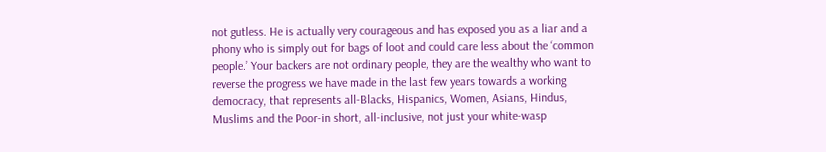not gutless. He is actually very courageous and has exposed you as a liar and a phony who is simply out for bags of loot and could care less about the ‘common people.’ Your backers are not ordinary people, they are the wealthy who want to reverse the progress we have made in the last few years towards a working democracy, that represents all-Blacks, Hispanics, Women, Asians, Hindus, Muslims and the Poor-in short, all-inclusive, not just your white-wasp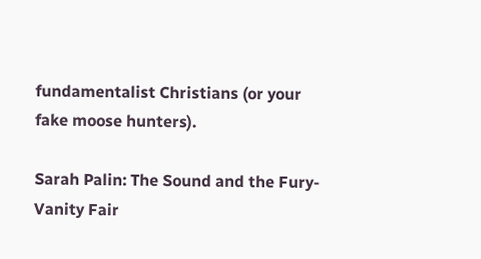fundamentalist Christians (or your fake moose hunters).

Sarah Palin: The Sound and the Fury-Vanity Fair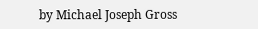by Michael Joseph Gross